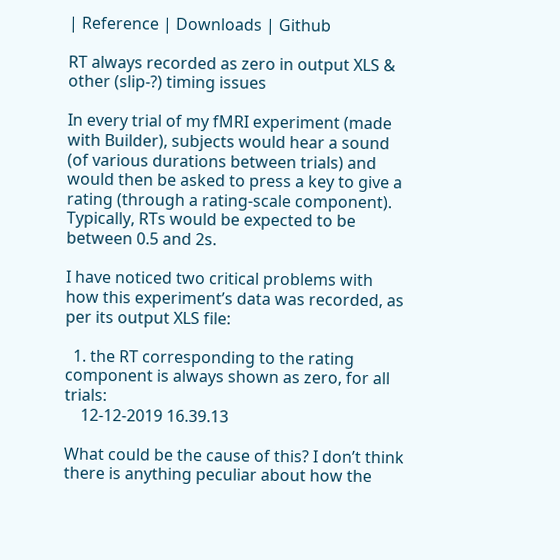| Reference | Downloads | Github

RT always recorded as zero in output XLS & other (slip-?) timing issues

In every trial of my fMRI experiment (made with Builder), subjects would hear a sound (of various durations between trials) and would then be asked to press a key to give a rating (through a rating-scale component). Typically, RTs would be expected to be between 0.5 and 2s.

I have noticed two critical problems with how this experiment’s data was recorded, as per its output XLS file:

  1. the RT corresponding to the rating component is always shown as zero, for all trials:
    12-12-2019 16.39.13

What could be the cause of this? I don’t think there is anything peculiar about how the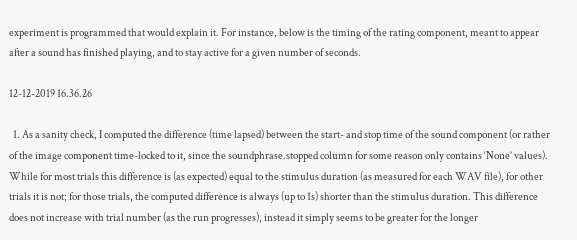experiment is programmed that would explain it. For instance, below is the timing of the rating component, meant to appear after a sound has finished playing, and to stay active for a given number of seconds.

12-12-2019 16.36.26

  1. As a sanity check, I computed the difference (time lapsed) between the start- and stop time of the sound component (or rather of the image component time-locked to it, since the soundphrase.stopped column for some reason only contains ‘None’ values). While for most trials this difference is (as expected) equal to the stimulus duration (as measured for each WAV file), for other trials it is not; for those trials, the computed difference is always (up to 1s) shorter than the stimulus duration. This difference does not increase with trial number (as the run progresses), instead it simply seems to be greater for the longer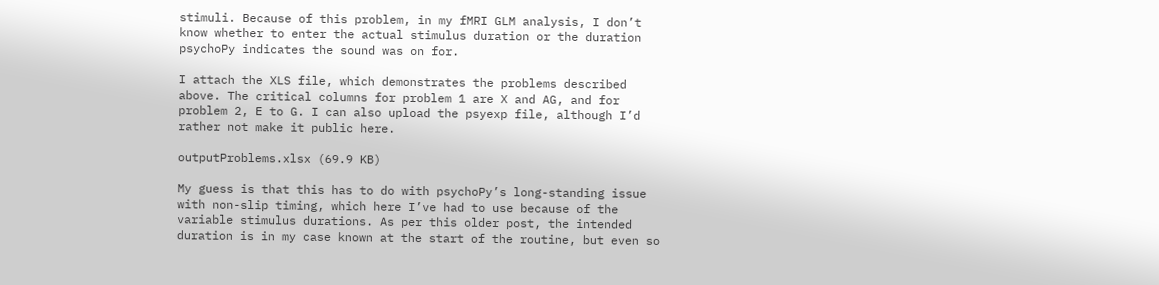stimuli. Because of this problem, in my fMRI GLM analysis, I don’t know whether to enter the actual stimulus duration or the duration psychoPy indicates the sound was on for.

I attach the XLS file, which demonstrates the problems described above. The critical columns for problem 1 are X and AG, and for problem 2, E to G. I can also upload the psyexp file, although I’d rather not make it public here.

outputProblems.xlsx (69.9 KB)

My guess is that this has to do with psychoPy’s long-standing issue with non-slip timing, which here I’ve had to use because of the variable stimulus durations. As per this older post, the intended duration is in my case known at the start of the routine, but even so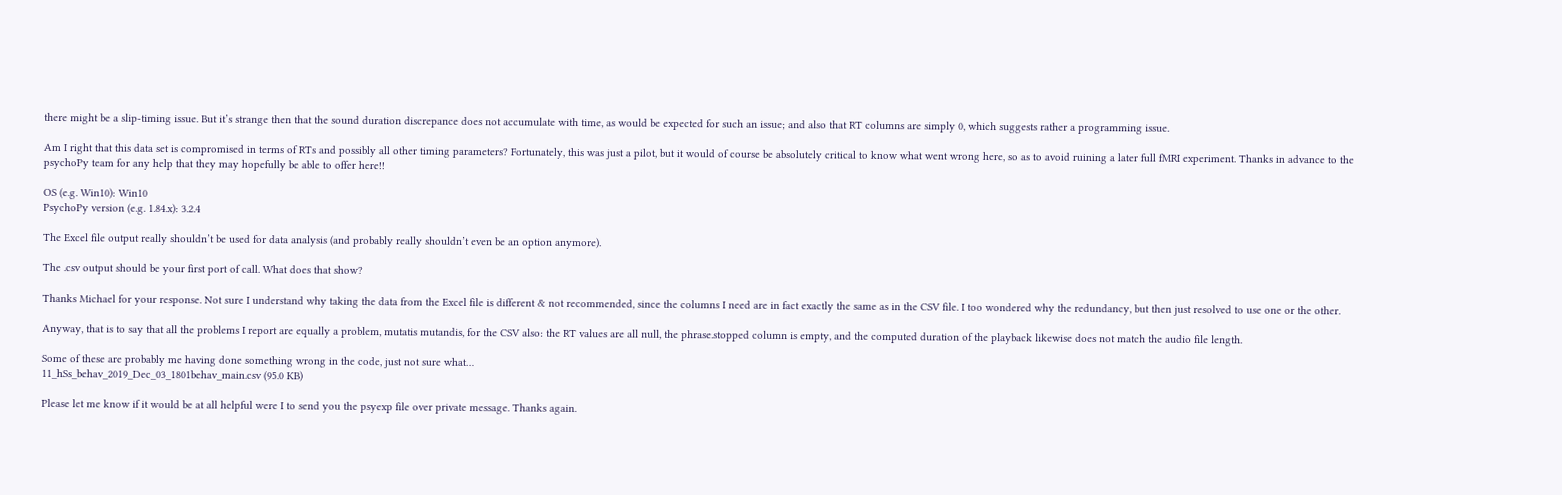there might be a slip-timing issue. But it’s strange then that the sound duration discrepance does not accumulate with time, as would be expected for such an issue; and also that RT columns are simply 0, which suggests rather a programming issue.

Am I right that this data set is compromised in terms of RTs and possibly all other timing parameters? Fortunately, this was just a pilot, but it would of course be absolutely critical to know what went wrong here, so as to avoid ruining a later full fMRI experiment. Thanks in advance to the psychoPy team for any help that they may hopefully be able to offer here!!

OS (e.g. Win10): Win10
PsychoPy version (e.g. 1.84.x): 3.2.4

The Excel file output really shouldn’t be used for data analysis (and probably really shouldn’t even be an option anymore).

The .csv output should be your first port of call. What does that show?

Thanks Michael for your response. Not sure I understand why taking the data from the Excel file is different & not recommended, since the columns I need are in fact exactly the same as in the CSV file. I too wondered why the redundancy, but then just resolved to use one or the other.

Anyway, that is to say that all the problems I report are equally a problem, mutatis mutandis, for the CSV also: the RT values are all null, the phrase.stopped column is empty, and the computed duration of the playback likewise does not match the audio file length.

Some of these are probably me having done something wrong in the code, just not sure what…
11_hSs_behav_2019_Dec_03_1801behav_main.csv (95.0 KB)

Please let me know if it would be at all helpful were I to send you the psyexp file over private message. Thanks again.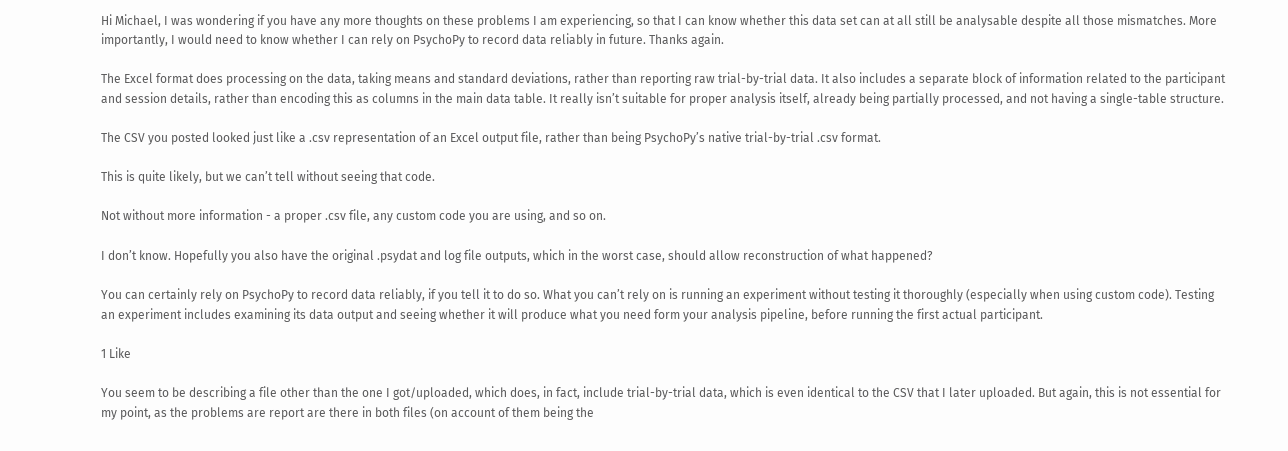Hi Michael, I was wondering if you have any more thoughts on these problems I am experiencing, so that I can know whether this data set can at all still be analysable despite all those mismatches. More importantly, I would need to know whether I can rely on PsychoPy to record data reliably in future. Thanks again.

The Excel format does processing on the data, taking means and standard deviations, rather than reporting raw trial-by-trial data. It also includes a separate block of information related to the participant and session details, rather than encoding this as columns in the main data table. It really isn’t suitable for proper analysis itself, already being partially processed, and not having a single-table structure.

The CSV you posted looked just like a .csv representation of an Excel output file, rather than being PsychoPy’s native trial-by-trial .csv format.

This is quite likely, but we can’t tell without seeing that code.

Not without more information - a proper .csv file, any custom code you are using, and so on.

I don’t know. Hopefully you also have the original .psydat and log file outputs, which in the worst case, should allow reconstruction of what happened?

You can certainly rely on PsychoPy to record data reliably, if you tell it to do so. What you can’t rely on is running an experiment without testing it thoroughly (especially when using custom code). Testing an experiment includes examining its data output and seeing whether it will produce what you need form your analysis pipeline, before running the first actual participant.

1 Like

You seem to be describing a file other than the one I got/uploaded, which does, in fact, include trial-by-trial data, which is even identical to the CSV that I later uploaded. But again, this is not essential for my point, as the problems are report are there in both files (on account of them being the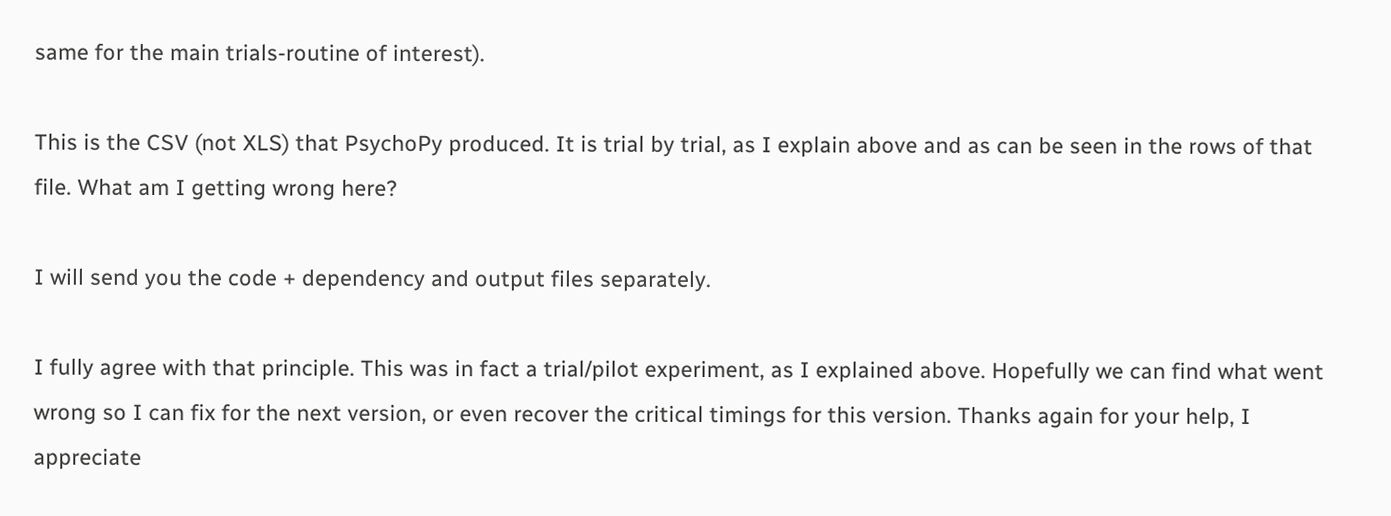same for the main trials-routine of interest).

This is the CSV (not XLS) that PsychoPy produced. It is trial by trial, as I explain above and as can be seen in the rows of that file. What am I getting wrong here?

I will send you the code + dependency and output files separately.

I fully agree with that principle. This was in fact a trial/pilot experiment, as I explained above. Hopefully we can find what went wrong so I can fix for the next version, or even recover the critical timings for this version. Thanks again for your help, I appreciate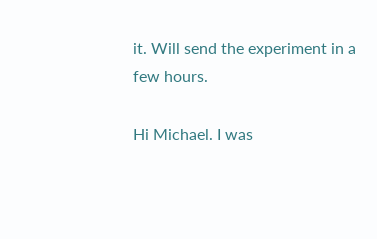it. Will send the experiment in a few hours.

Hi Michael. I was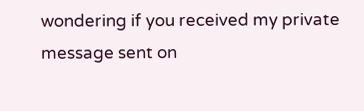wondering if you received my private message sent on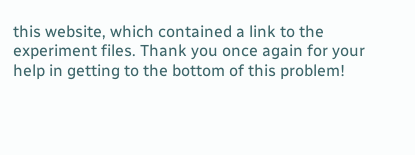this website, which contained a link to the experiment files. Thank you once again for your help in getting to the bottom of this problem!